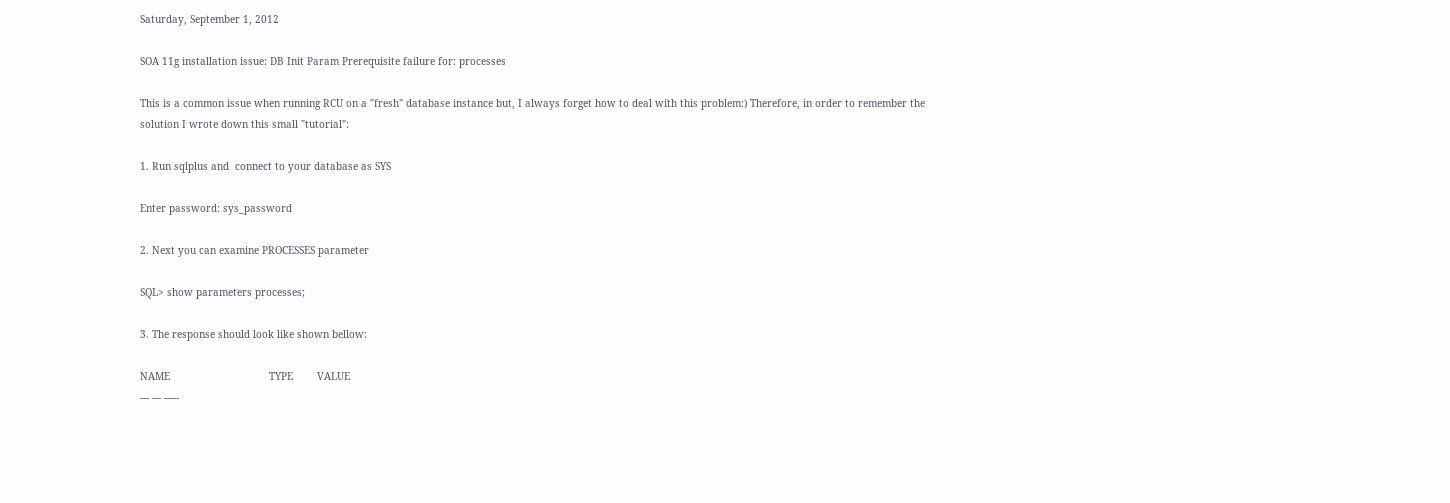Saturday, September 1, 2012

SOA 11g installation issue: DB Init Param Prerequisite failure for: processes

This is a common issue when running RCU on a "fresh" database instance but, I always forget how to deal with this problem:) Therefore, in order to remember the solution I wrote down this small "tutorial":

1. Run sqlplus and  connect to your database as SYS

Enter password: sys_password

2. Next you can examine PROCESSES parameter

SQL> show parameters processes;

3. The response should look like shown bellow:

NAME                                 TYPE        VALUE
--- --- -----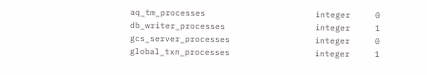aq_tm_processes                      integer     0
db_writer_processes                  integer     1
gcs_server_processes                 integer     0
global_txn_processes                 integer     1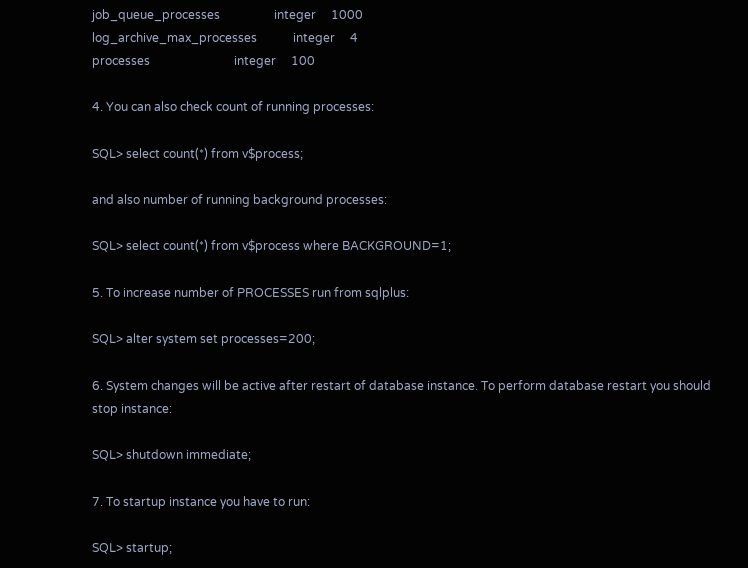job_queue_processes                  integer     1000
log_archive_max_processes            integer     4
processes                            integer     100

4. You can also check count of running processes:

SQL> select count(*) from v$process;

and also number of running background processes:

SQL> select count(*) from v$process where BACKGROUND=1;

5. To increase number of PROCESSES run from sqlplus:

SQL> alter system set processes=200;

6. System changes will be active after restart of database instance. To perform database restart you should stop instance:

SQL> shutdown immediate;

7. To startup instance you have to run:

SQL> startup;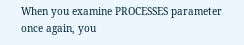When you examine PROCESSES parameter once again, you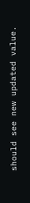should see new updated value.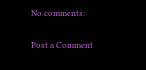No comments:

Post a Comment